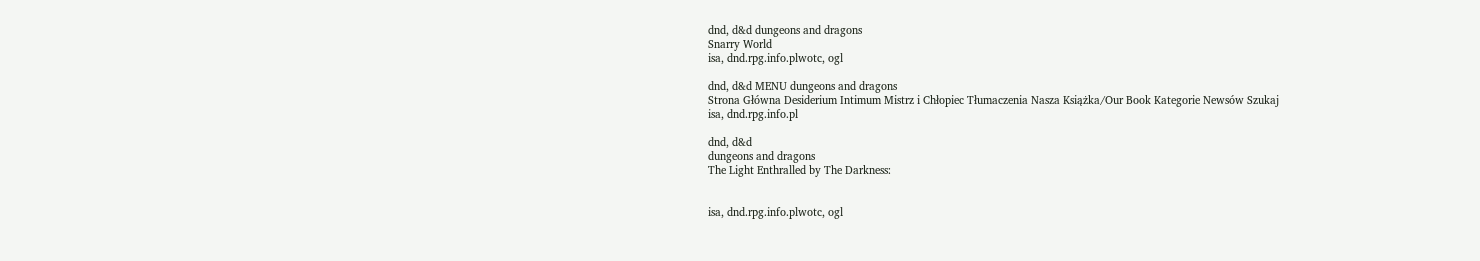dnd, d&d dungeons and dragons
Snarry World
isa, dnd.rpg.info.plwotc, ogl

dnd, d&d MENU dungeons and dragons
Strona Główna Desiderium Intimum Mistrz i Chłopiec Tłumaczenia Nasza Książka/Our Book Kategorie Newsów Szukaj
isa, dnd.rpg.info.pl

dnd, d&d
dungeons and dragons
The Light Enthralled by The Darkness:


isa, dnd.rpg.info.plwotc, ogl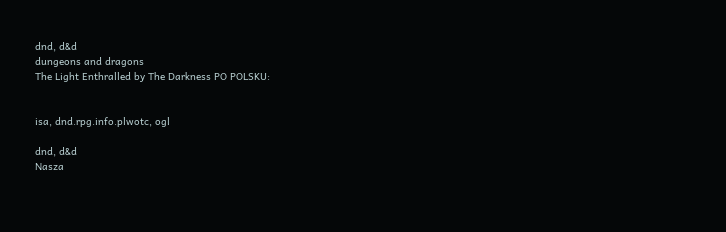dnd, d&d
dungeons and dragons
The Light Enthralled by The Darkness PO POLSKU:


isa, dnd.rpg.info.plwotc, ogl

dnd, d&d
Nasza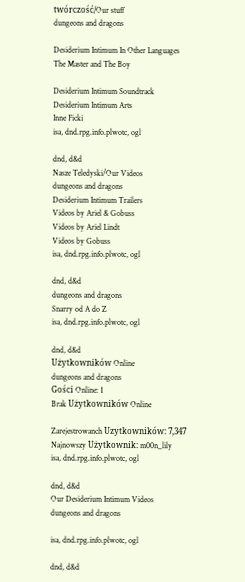twórczość/Our stuff
dungeons and dragons

Desiderium Intimum In Other Languages
The Master and The Boy

Desiderium Intimum Soundtrack
Desiderium Intimum Arts
Inne Ficki
isa, dnd.rpg.info.plwotc, ogl

dnd, d&d
Nasze Teledyski/Our Videos
dungeons and dragons
Desiderium Intimum Trailers
Videos by Ariel & Gobuss
Videos by Ariel Lindt
Videos by Gobuss
isa, dnd.rpg.info.plwotc, ogl

dnd, d&d
dungeons and dragons
Snarry od A do Z
isa, dnd.rpg.info.plwotc, ogl

dnd, d&d
Użytkowników Online
dungeons and dragons
Gości Online: 1
Brak Użytkowników Online

Zarejestrowanch Uzytkowników: 7,347
Najnowszy Użytkownik: m00n_lily
isa, dnd.rpg.info.plwotc, ogl

dnd, d&d
Our Desiderium Intimum Videos
dungeons and dragons

isa, dnd.rpg.info.plwotc, ogl

dnd, d&d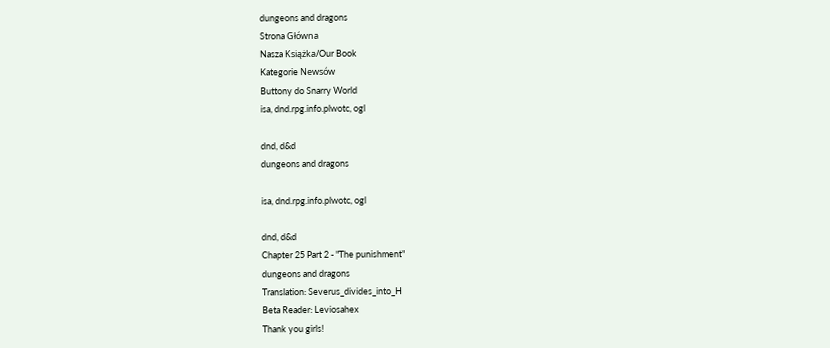dungeons and dragons
Strona Główna
Nasza Książka/Our Book
Kategorie Newsów
Buttony do Snarry World
isa, dnd.rpg.info.plwotc, ogl

dnd, d&d
dungeons and dragons

isa, dnd.rpg.info.plwotc, ogl

dnd, d&d
Chapter 25 Part 2 - "The punishment"
dungeons and dragons
Translation: Severus_divides_into_H
Beta Reader: Leviosahex
Thank you girls!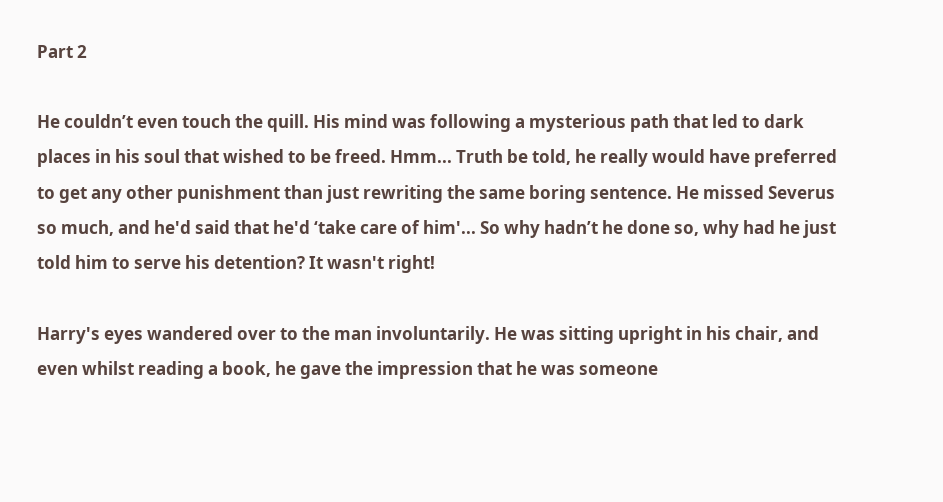Part 2

He couldn’t even touch the quill. His mind was following a mysterious path that led to dark places in his soul that wished to be freed. Hmm... Truth be told, he really would have preferred to get any other punishment than just rewriting the same boring sentence. He missed Severus so much, and he'd said that he'd ‘take care of him'... So why hadn’t he done so, why had he just told him to serve his detention? It wasn't right!

Harry's eyes wandered over to the man involuntarily. He was sitting upright in his chair, and even whilst reading a book, he gave the impression that he was someone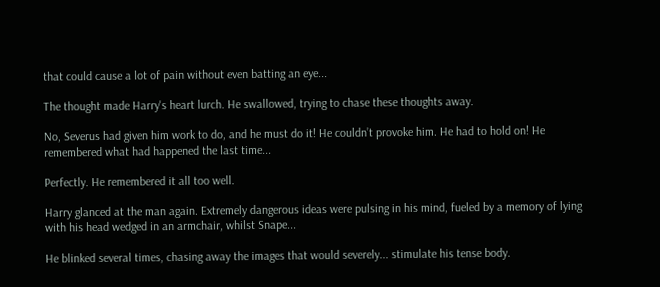that could cause a lot of pain without even batting an eye...

The thought made Harry's heart lurch. He swallowed, trying to chase these thoughts away.

No, Severus had given him work to do, and he must do it! He couldn’t provoke him. He had to hold on! He remembered what had happened the last time...

Perfectly. He remembered it all too well.

Harry glanced at the man again. Extremely dangerous ideas were pulsing in his mind, fueled by a memory of lying with his head wedged in an armchair, whilst Snape...

He blinked several times, chasing away the images that would severely... stimulate his tense body.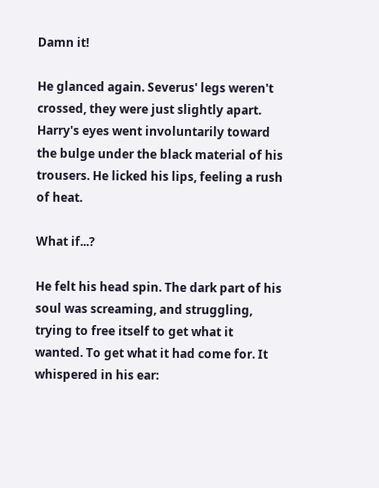Damn it!

He glanced again. Severus' legs weren't crossed, they were just slightly apart. Harry's eyes went involuntarily toward the bulge under the black material of his trousers. He licked his lips, feeling a rush of heat.

What if...?

He felt his head spin. The dark part of his soul was screaming, and struggling, trying to free itself to get what it wanted. To get what it had come for. It whispered in his ear: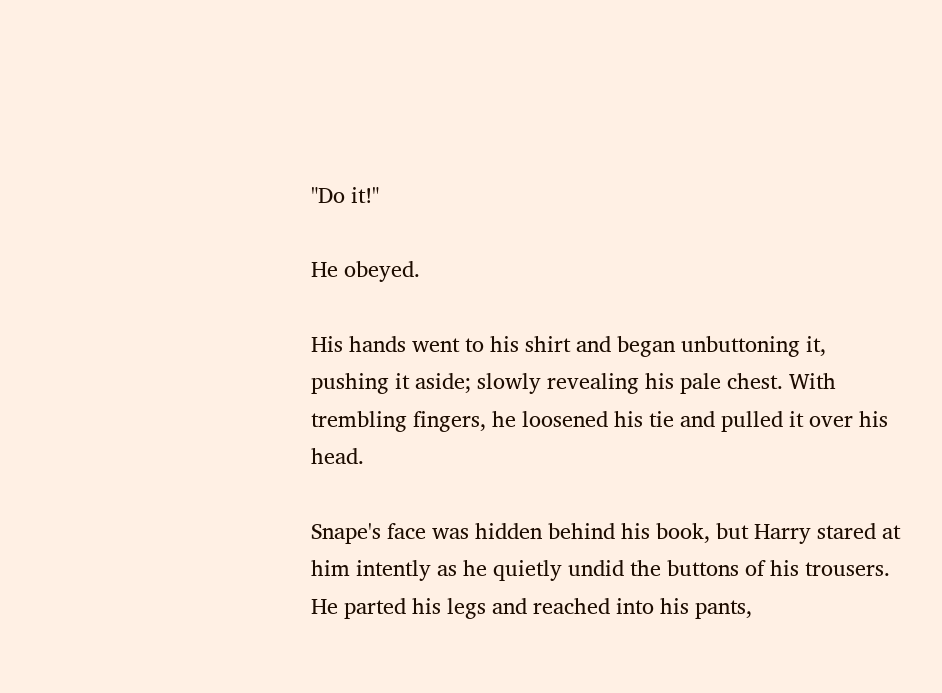"Do it!"

He obeyed.

His hands went to his shirt and began unbuttoning it, pushing it aside; slowly revealing his pale chest. With trembling fingers, he loosened his tie and pulled it over his head.

Snape's face was hidden behind his book, but Harry stared at him intently as he quietly undid the buttons of his trousers. He parted his legs and reached into his pants,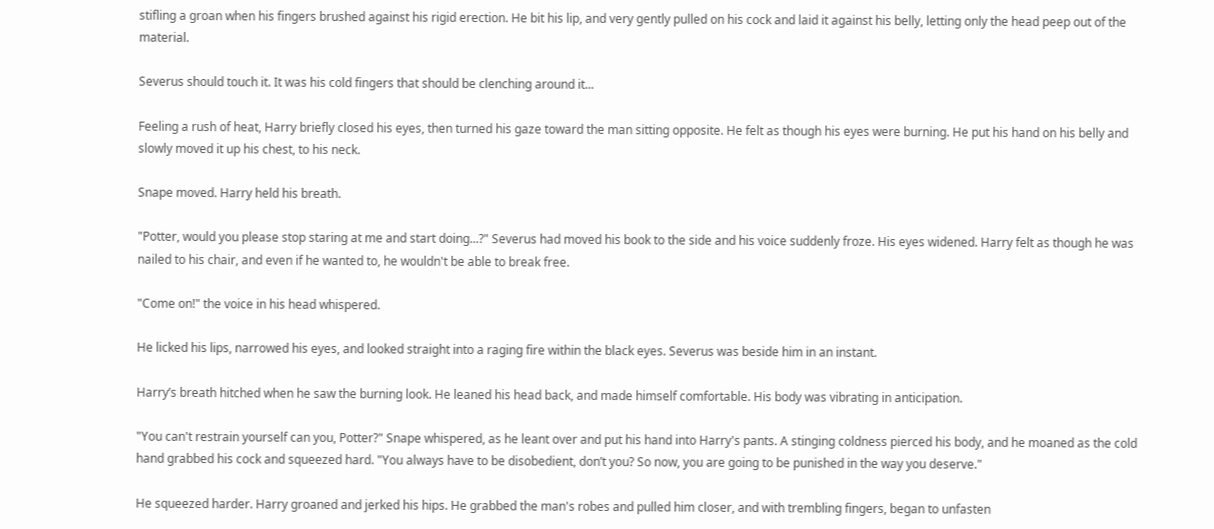stifling a groan when his fingers brushed against his rigid erection. He bit his lip, and very gently pulled on his cock and laid it against his belly, letting only the head peep out of the material.

Severus should touch it. It was his cold fingers that should be clenching around it...

Feeling a rush of heat, Harry briefly closed his eyes, then turned his gaze toward the man sitting opposite. He felt as though his eyes were burning. He put his hand on his belly and slowly moved it up his chest, to his neck.

Snape moved. Harry held his breath.

"Potter, would you please stop staring at me and start doing...?" Severus had moved his book to the side and his voice suddenly froze. His eyes widened. Harry felt as though he was nailed to his chair, and even if he wanted to, he wouldn't be able to break free.

"Come on!" the voice in his head whispered.

He licked his lips, narrowed his eyes, and looked straight into a raging fire within the black eyes. Severus was beside him in an instant.

Harry’s breath hitched when he saw the burning look. He leaned his head back, and made himself comfortable. His body was vibrating in anticipation.

"You can't restrain yourself can you, Potter?" Snape whispered, as he leant over and put his hand into Harry's pants. A stinging coldness pierced his body, and he moaned as the cold hand grabbed his cock and squeezed hard. "You always have to be disobedient, don’t you? So now, you are going to be punished in the way you deserve."

He squeezed harder. Harry groaned and jerked his hips. He grabbed the man's robes and pulled him closer, and with trembling fingers, began to unfasten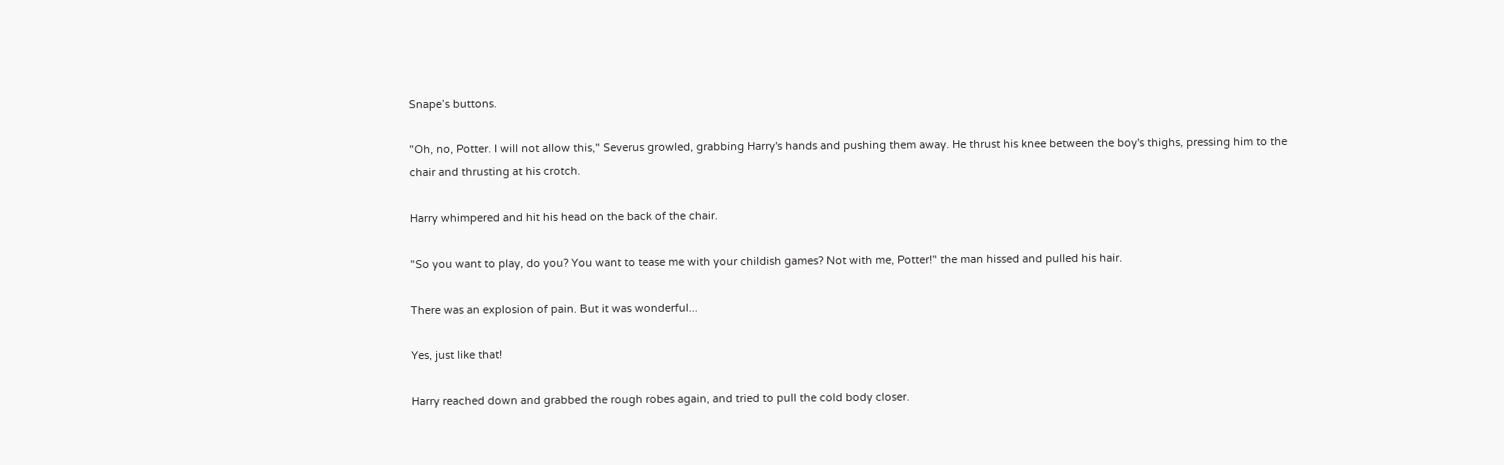Snape’s buttons.

"Oh, no, Potter. I will not allow this," Severus growled, grabbing Harry's hands and pushing them away. He thrust his knee between the boy's thighs, pressing him to the chair and thrusting at his crotch.

Harry whimpered and hit his head on the back of the chair.

"So you want to play, do you? You want to tease me with your childish games? Not with me, Potter!" the man hissed and pulled his hair.

There was an explosion of pain. But it was wonderful...

Yes, just like that!

Harry reached down and grabbed the rough robes again, and tried to pull the cold body closer.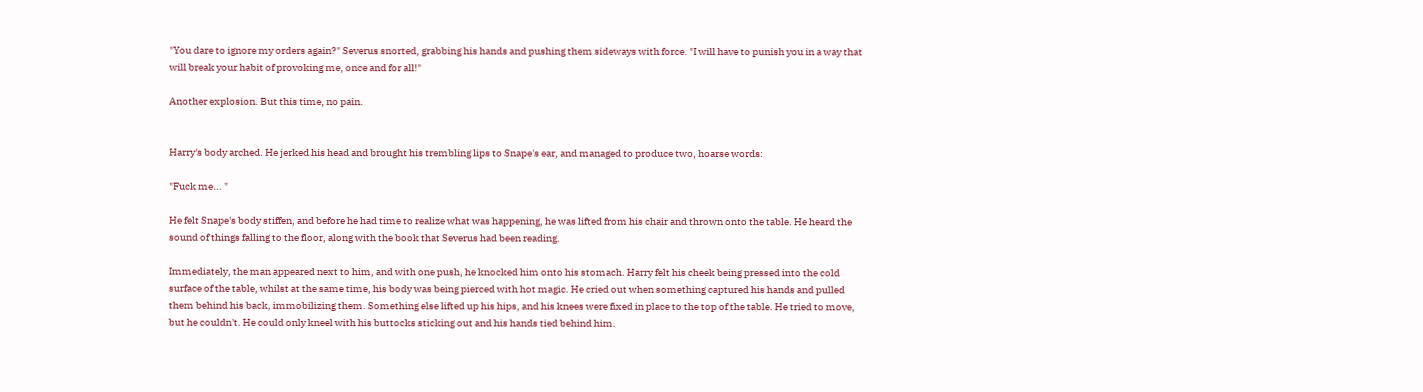"You dare to ignore my orders again?" Severus snorted, grabbing his hands and pushing them sideways with force. "I will have to punish you in a way that will break your habit of provoking me, once and for all!"

Another explosion. But this time, no pain.


Harry's body arched. He jerked his head and brought his trembling lips to Snape's ear, and managed to produce two, hoarse words:

"Fuck me... "

He felt Snape's body stiffen, and before he had time to realize what was happening, he was lifted from his chair and thrown onto the table. He heard the sound of things falling to the floor, along with the book that Severus had been reading.

Immediately, the man appeared next to him, and with one push, he knocked him onto his stomach. Harry felt his cheek being pressed into the cold surface of the table, whilst at the same time, his body was being pierced with hot magic. He cried out when something captured his hands and pulled them behind his back, immobilizing them. Something else lifted up his hips, and his knees were fixed in place to the top of the table. He tried to move, but he couldn't. He could only kneel with his buttocks sticking out and his hands tied behind him.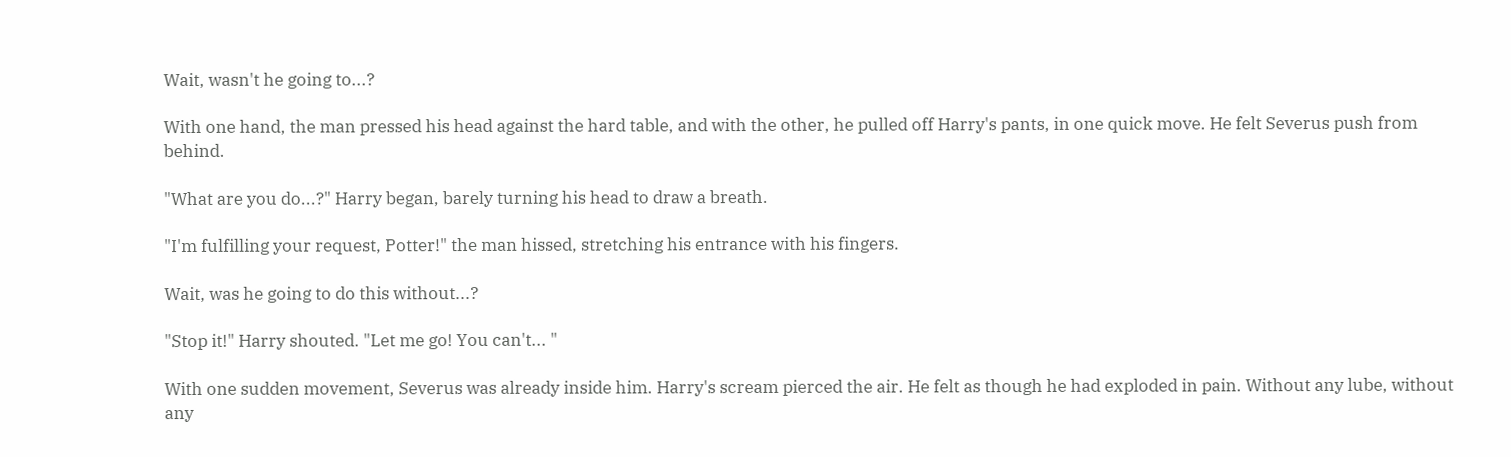Wait, wasn't he going to...?

With one hand, the man pressed his head against the hard table, and with the other, he pulled off Harry's pants, in one quick move. He felt Severus push from behind.

"What are you do...?" Harry began, barely turning his head to draw a breath.

"I'm fulfilling your request, Potter!" the man hissed, stretching his entrance with his fingers.

Wait, was he going to do this without...?

"Stop it!" Harry shouted. "Let me go! You can't... "

With one sudden movement, Severus was already inside him. Harry's scream pierced the air. He felt as though he had exploded in pain. Without any lube, without any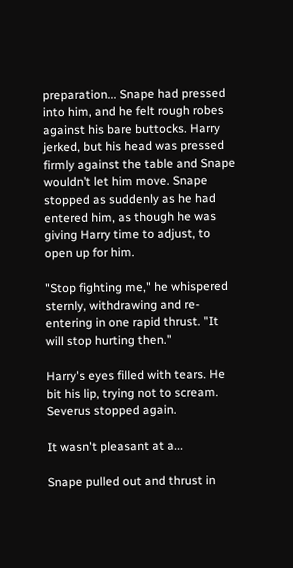preparation... Snape had pressed into him, and he felt rough robes against his bare buttocks. Harry jerked, but his head was pressed firmly against the table and Snape wouldn’t let him move. Snape stopped as suddenly as he had entered him, as though he was giving Harry time to adjust, to open up for him.

"Stop fighting me," he whispered sternly, withdrawing and re-entering in one rapid thrust. "It will stop hurting then."

Harry's eyes filled with tears. He bit his lip, trying not to scream. Severus stopped again.

It wasn't pleasant at a...

Snape pulled out and thrust in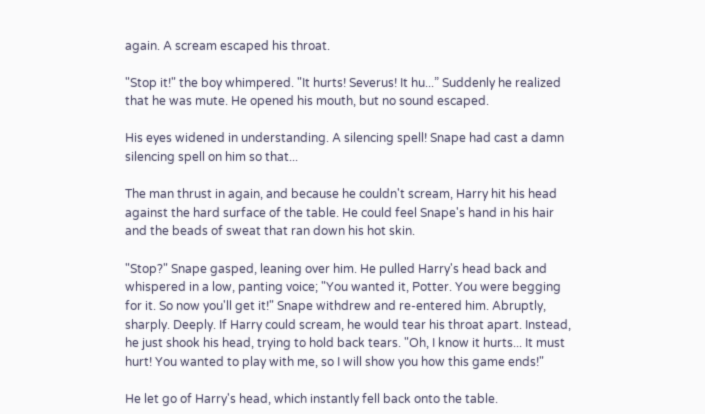again. A scream escaped his throat.

"Stop it!" the boy whimpered. "It hurts! Severus! It hu...” Suddenly he realized that he was mute. He opened his mouth, but no sound escaped.

His eyes widened in understanding. A silencing spell! Snape had cast a damn silencing spell on him so that...

The man thrust in again, and because he couldn't scream, Harry hit his head against the hard surface of the table. He could feel Snape's hand in his hair and the beads of sweat that ran down his hot skin.

"Stop?" Snape gasped, leaning over him. He pulled Harry's head back and whispered in a low, panting voice; "You wanted it, Potter. You were begging for it. So now you'll get it!" Snape withdrew and re-entered him. Abruptly, sharply. Deeply. If Harry could scream, he would tear his throat apart. Instead, he just shook his head, trying to hold back tears. "Oh, I know it hurts... It must hurt! You wanted to play with me, so I will show you how this game ends!"

He let go of Harry's head, which instantly fell back onto the table.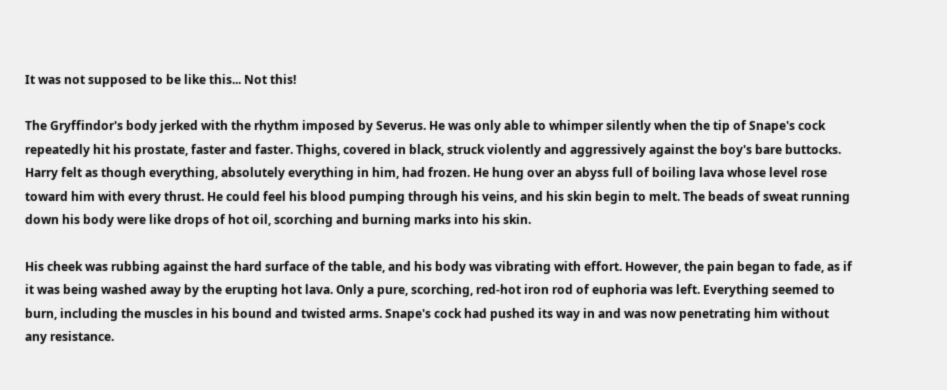It was not supposed to be like this... Not this!

The Gryffindor's body jerked with the rhythm imposed by Severus. He was only able to whimper silently when the tip of Snape's cock repeatedly hit his prostate, faster and faster. Thighs, covered in black, struck violently and aggressively against the boy's bare buttocks. Harry felt as though everything, absolutely everything in him, had frozen. He hung over an abyss full of boiling lava whose level rose toward him with every thrust. He could feel his blood pumping through his veins, and his skin begin to melt. The beads of sweat running down his body were like drops of hot oil, scorching and burning marks into his skin.

His cheek was rubbing against the hard surface of the table, and his body was vibrating with effort. However, the pain began to fade, as if it was being washed away by the erupting hot lava. Only a pure, scorching, red-hot iron rod of euphoria was left. Everything seemed to burn, including the muscles in his bound and twisted arms. Snape's cock had pushed its way in and was now penetrating him without any resistance.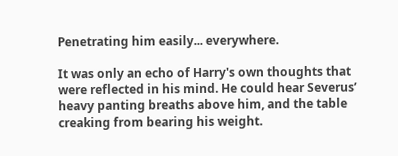Penetrating him easily... everywhere.

It was only an echo of Harry's own thoughts that were reflected in his mind. He could hear Severus’ heavy panting breaths above him, and the table creaking from bearing his weight.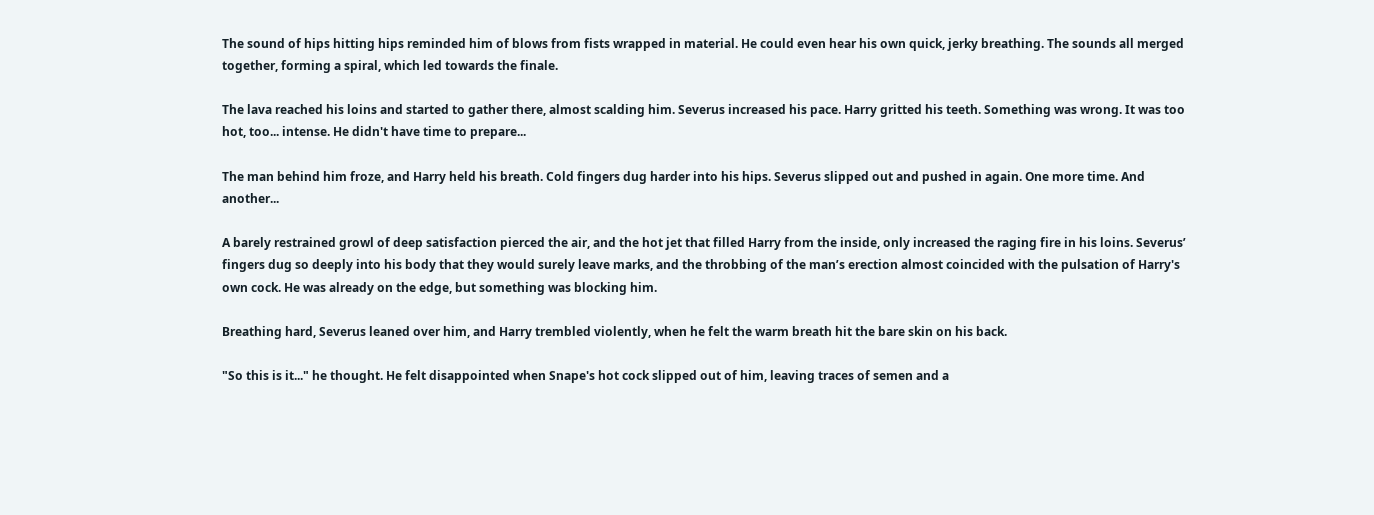The sound of hips hitting hips reminded him of blows from fists wrapped in material. He could even hear his own quick, jerky breathing. The sounds all merged together, forming a spiral, which led towards the finale.

The lava reached his loins and started to gather there, almost scalding him. Severus increased his pace. Harry gritted his teeth. Something was wrong. It was too hot, too... intense. He didn't have time to prepare...

The man behind him froze, and Harry held his breath. Cold fingers dug harder into his hips. Severus slipped out and pushed in again. One more time. And another...

A barely restrained growl of deep satisfaction pierced the air, and the hot jet that filled Harry from the inside, only increased the raging fire in his loins. Severus’ fingers dug so deeply into his body that they would surely leave marks, and the throbbing of the man’s erection almost coincided with the pulsation of Harry's own cock. He was already on the edge, but something was blocking him.

Breathing hard, Severus leaned over him, and Harry trembled violently, when he felt the warm breath hit the bare skin on his back.

"So this is it..." he thought. He felt disappointed when Snape's hot cock slipped out of him, leaving traces of semen and a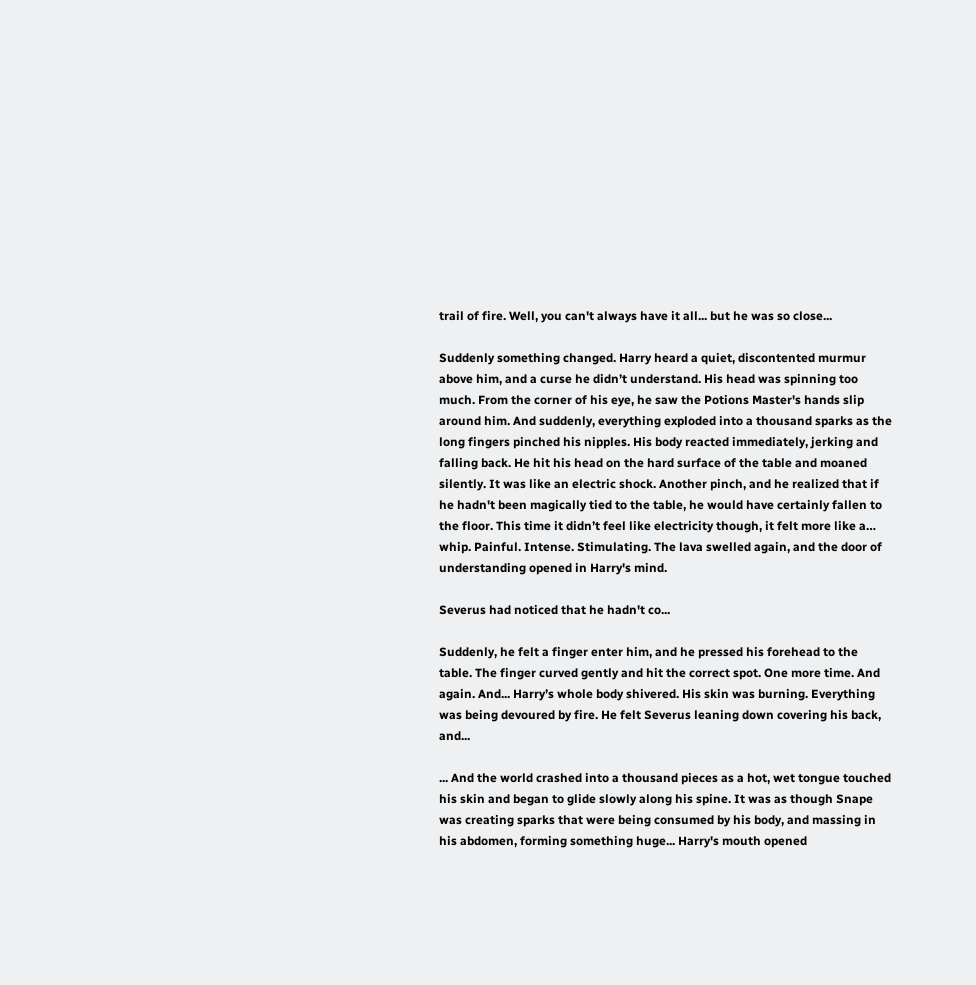trail of fire. Well, you can't always have it all... but he was so close...

Suddenly something changed. Harry heard a quiet, discontented murmur above him, and a curse he didn’t understand. His head was spinning too much. From the corner of his eye, he saw the Potions Master's hands slip around him. And suddenly, everything exploded into a thousand sparks as the long fingers pinched his nipples. His body reacted immediately, jerking and falling back. He hit his head on the hard surface of the table and moaned silently. It was like an electric shock. Another pinch, and he realized that if he hadn't been magically tied to the table, he would have certainly fallen to the floor. This time it didn’t feel like electricity though, it felt more like a… whip. Painful. Intense. Stimulating. The lava swelled again, and the door of understanding opened in Harry's mind.

Severus had noticed that he hadn't co...

Suddenly, he felt a finger enter him, and he pressed his forehead to the table. The finger curved gently and hit the correct spot. One more time. And again. And... Harry’s whole body shivered. His skin was burning. Everything was being devoured by fire. He felt Severus leaning down covering his back, and...

... And the world crashed into a thousand pieces as a hot, wet tongue touched his skin and began to glide slowly along his spine. It was as though Snape was creating sparks that were being consumed by his body, and massing in his abdomen, forming something huge... Harry's mouth opened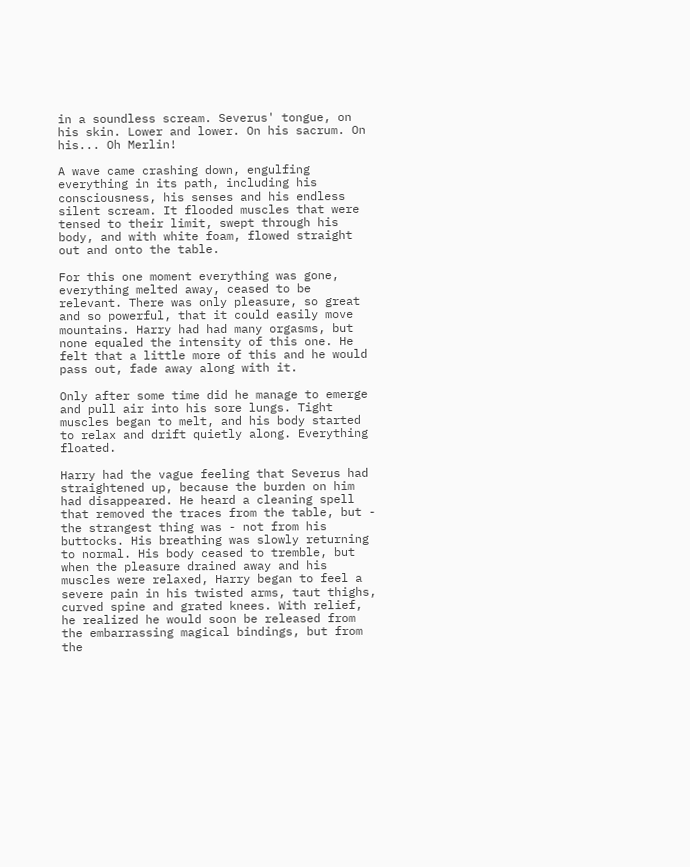in a soundless scream. Severus' tongue, on his skin. Lower and lower. On his sacrum. On his... Oh Merlin!

A wave came crashing down, engulfing everything in its path, including his consciousness, his senses and his endless silent scream. It flooded muscles that were tensed to their limit, swept through his body, and with white foam, flowed straight out and onto the table.

For this one moment everything was gone, everything melted away, ceased to be relevant. There was only pleasure, so great and so powerful, that it could easily move mountains. Harry had had many orgasms, but none equaled the intensity of this one. He felt that a little more of this and he would pass out, fade away along with it.

Only after some time did he manage to emerge and pull air into his sore lungs. Tight muscles began to melt, and his body started to relax and drift quietly along. Everything floated.

Harry had the vague feeling that Severus had straightened up, because the burden on him had disappeared. He heard a cleaning spell that removed the traces from the table, but - the strangest thing was - not from his buttocks. His breathing was slowly returning to normal. His body ceased to tremble, but when the pleasure drained away and his muscles were relaxed, Harry began to feel a severe pain in his twisted arms, taut thighs, curved spine and grated knees. With relief, he realized he would soon be released from the embarrassing magical bindings, but from the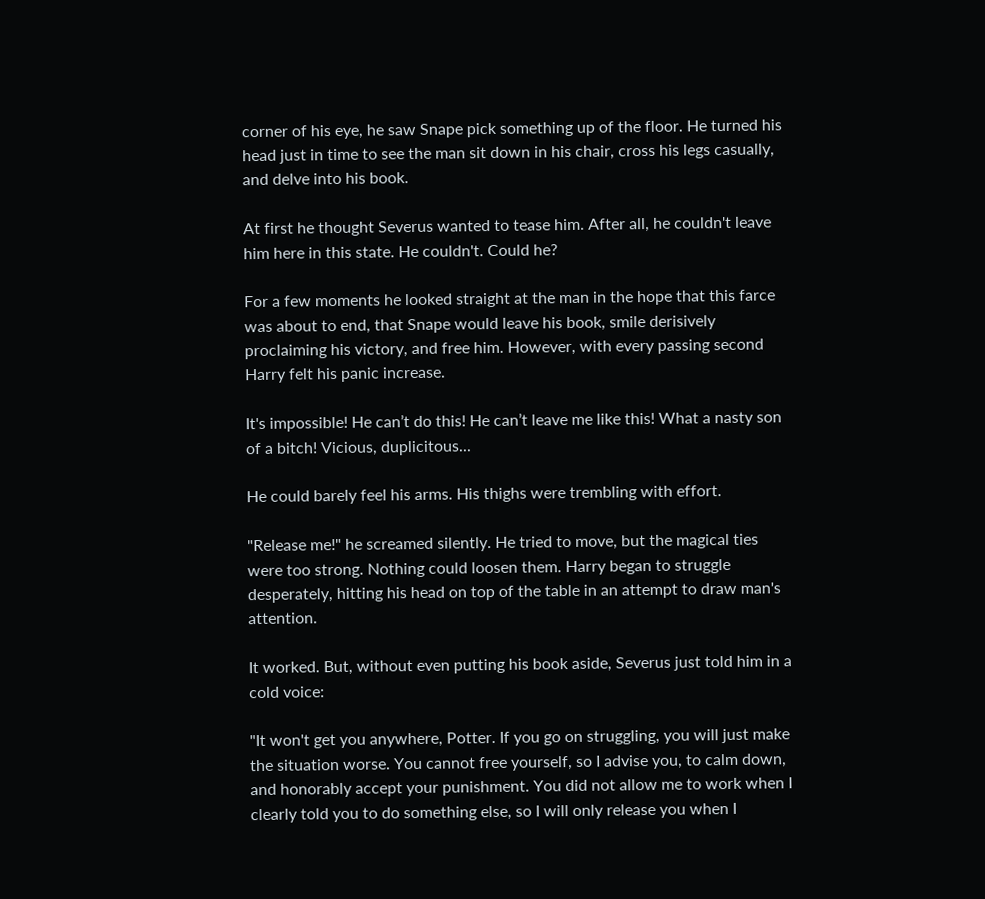corner of his eye, he saw Snape pick something up of the floor. He turned his head just in time to see the man sit down in his chair, cross his legs casually, and delve into his book.

At first he thought Severus wanted to tease him. After all, he couldn't leave him here in this state. He couldn't. Could he?

For a few moments he looked straight at the man in the hope that this farce was about to end, that Snape would leave his book, smile derisively proclaiming his victory, and free him. However, with every passing second Harry felt his panic increase.

It's impossible! He can’t do this! He can’t leave me like this! What a nasty son of a bitch! Vicious, duplicitous...

He could barely feel his arms. His thighs were trembling with effort.

"Release me!" he screamed silently. He tried to move, but the magical ties were too strong. Nothing could loosen them. Harry began to struggle desperately, hitting his head on top of the table in an attempt to draw man's attention.

It worked. But, without even putting his book aside, Severus just told him in a cold voice:

"It won't get you anywhere, Potter. If you go on struggling, you will just make the situation worse. You cannot free yourself, so I advise you, to calm down, and honorably accept your punishment. You did not allow me to work when I clearly told you to do something else, so I will only release you when I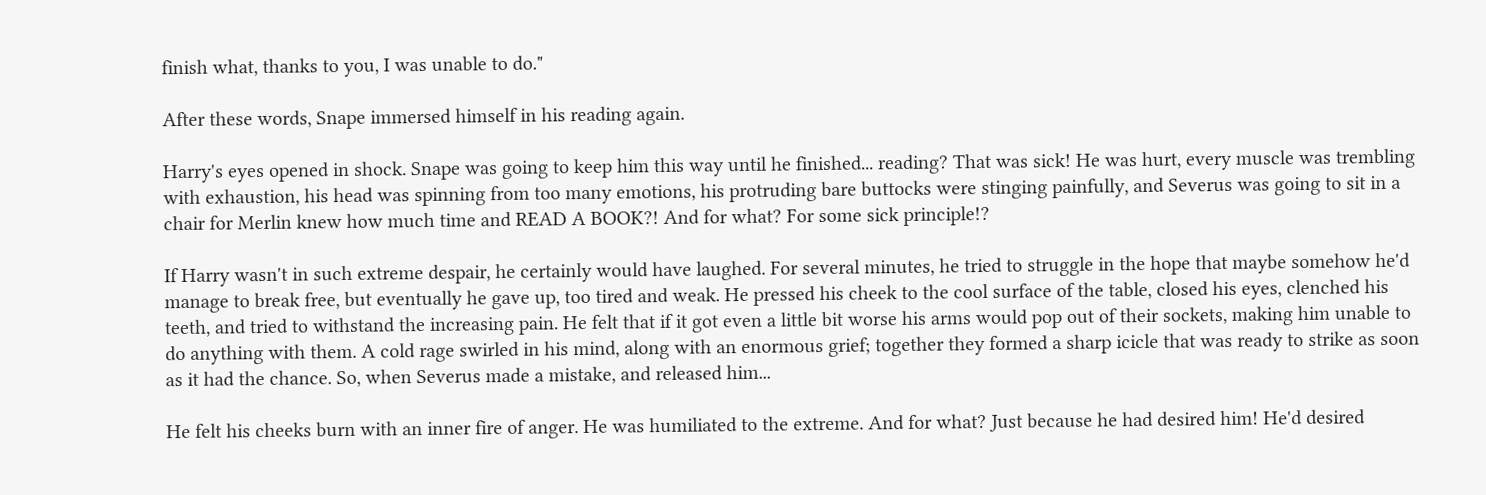finish what, thanks to you, I was unable to do."

After these words, Snape immersed himself in his reading again.

Harry's eyes opened in shock. Snape was going to keep him this way until he finished... reading? That was sick! He was hurt, every muscle was trembling with exhaustion, his head was spinning from too many emotions, his protruding bare buttocks were stinging painfully, and Severus was going to sit in a chair for Merlin knew how much time and READ A BOOK?! And for what? For some sick principle!?

If Harry wasn't in such extreme despair, he certainly would have laughed. For several minutes, he tried to struggle in the hope that maybe somehow he'd manage to break free, but eventually he gave up, too tired and weak. He pressed his cheek to the cool surface of the table, closed his eyes, clenched his teeth, and tried to withstand the increasing pain. He felt that if it got even a little bit worse his arms would pop out of their sockets, making him unable to do anything with them. A cold rage swirled in his mind, along with an enormous grief; together they formed a sharp icicle that was ready to strike as soon as it had the chance. So, when Severus made a mistake, and released him...

He felt his cheeks burn with an inner fire of anger. He was humiliated to the extreme. And for what? Just because he had desired him! He'd desired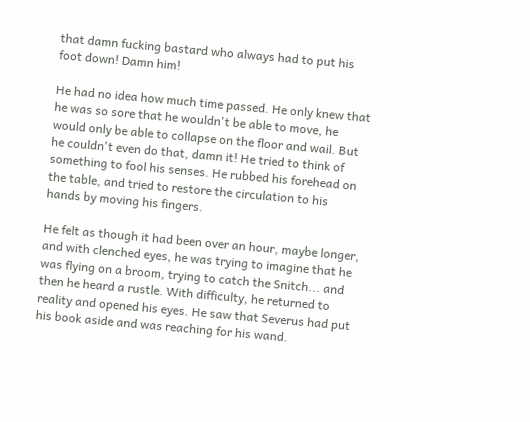that damn fucking bastard who always had to put his foot down! Damn him!

He had no idea how much time passed. He only knew that he was so sore that he wouldn't be able to move, he would only be able to collapse on the floor and wail. But he couldn't even do that, damn it! He tried to think of something to fool his senses. He rubbed his forehead on the table, and tried to restore the circulation to his hands by moving his fingers.

He felt as though it had been over an hour, maybe longer, and with clenched eyes, he was trying to imagine that he was flying on a broom, trying to catch the Snitch... and then he heard a rustle. With difficulty, he returned to reality and opened his eyes. He saw that Severus had put his book aside and was reaching for his wand.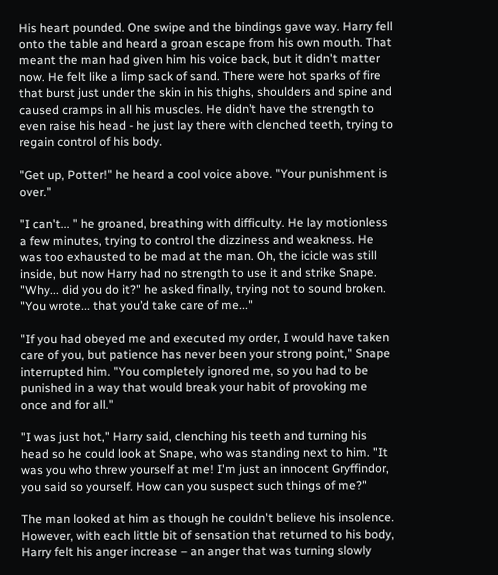His heart pounded. One swipe and the bindings gave way. Harry fell onto the table and heard a groan escape from his own mouth. That meant the man had given him his voice back, but it didn't matter now. He felt like a limp sack of sand. There were hot sparks of fire that burst just under the skin in his thighs, shoulders and spine and caused cramps in all his muscles. He didn’t have the strength to even raise his head - he just lay there with clenched teeth, trying to regain control of his body.

"Get up, Potter!" he heard a cool voice above. "Your punishment is over."

"I can't... " he groaned, breathing with difficulty. He lay motionless a few minutes, trying to control the dizziness and weakness. He was too exhausted to be mad at the man. Oh, the icicle was still inside, but now Harry had no strength to use it and strike Snape. "Why... did you do it?" he asked finally, trying not to sound broken. "You wrote... that you’d take care of me..."

"If you had obeyed me and executed my order, I would have taken care of you, but patience has never been your strong point," Snape interrupted him. "You completely ignored me, so you had to be punished in a way that would break your habit of provoking me once and for all."

"I was just hot," Harry said, clenching his teeth and turning his head so he could look at Snape, who was standing next to him. "It was you who threw yourself at me! I'm just an innocent Gryffindor, you said so yourself. How can you suspect such things of me?"

The man looked at him as though he couldn't believe his insolence. However, with each little bit of sensation that returned to his body, Harry felt his anger increase – an anger that was turning slowly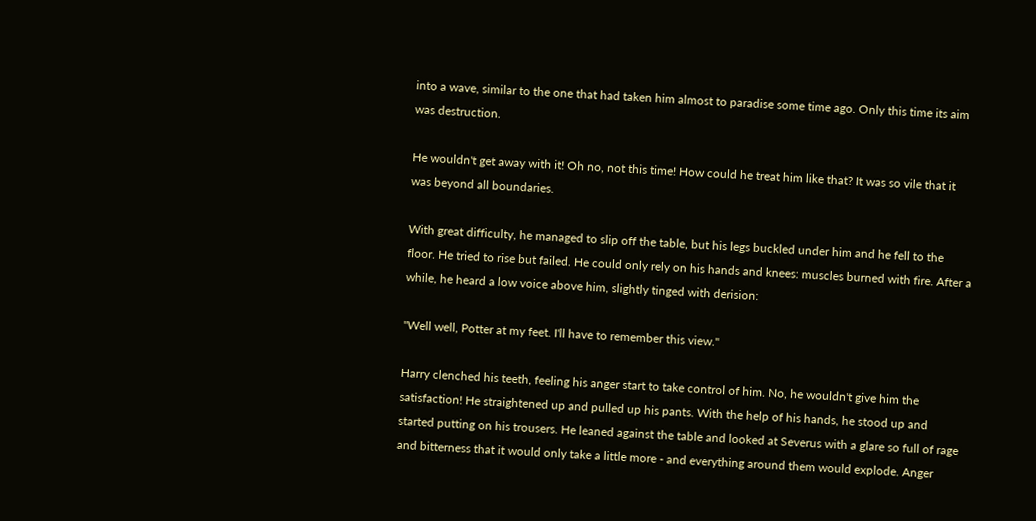into a wave, similar to the one that had taken him almost to paradise some time ago. Only this time its aim was destruction.

He wouldn't get away with it! Oh no, not this time! How could he treat him like that? It was so vile that it was beyond all boundaries.

With great difficulty, he managed to slip off the table, but his legs buckled under him and he fell to the floor. He tried to rise but failed. He could only rely on his hands and knees: muscles burned with fire. After a while, he heard a low voice above him, slightly tinged with derision:

"Well well, Potter at my feet. I'll have to remember this view."

Harry clenched his teeth, feeling his anger start to take control of him. No, he wouldn't give him the satisfaction! He straightened up and pulled up his pants. With the help of his hands, he stood up and started putting on his trousers. He leaned against the table and looked at Severus with a glare so full of rage and bitterness that it would only take a little more - and everything around them would explode. Anger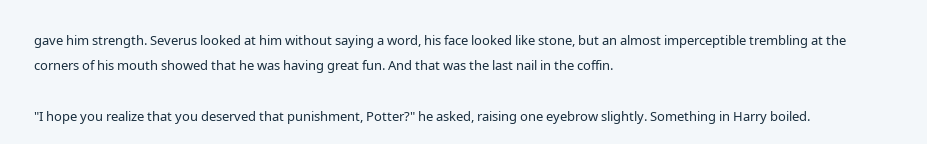gave him strength. Severus looked at him without saying a word, his face looked like stone, but an almost imperceptible trembling at the corners of his mouth showed that he was having great fun. And that was the last nail in the coffin.

"I hope you realize that you deserved that punishment, Potter?" he asked, raising one eyebrow slightly. Something in Harry boiled.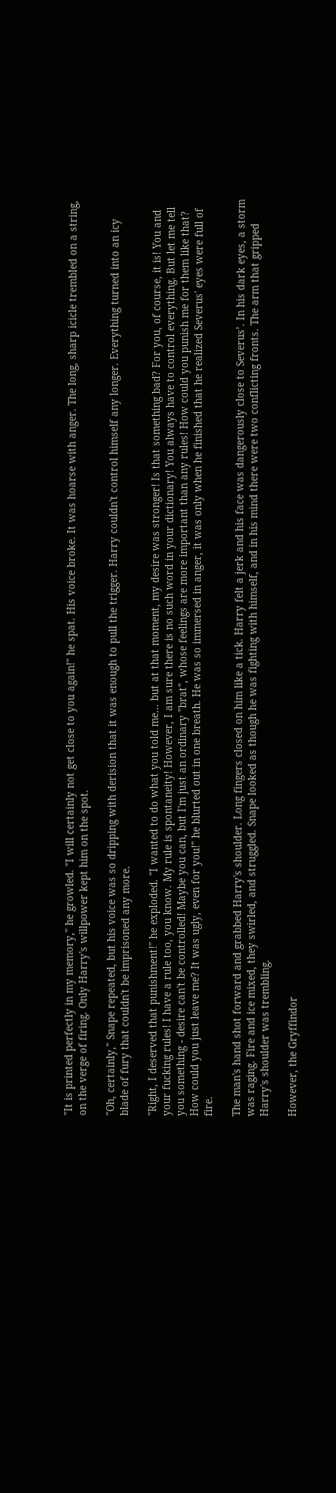"It is printed perfectly in my memory," he growled. "I will certainly not get close to you again!" he spat. His voice broke. It was hoarse with anger. The long, sharp icicle trembled on a string, on the verge of firing. Only Harry's willpower kept him on the spot.

"Oh, certainly," Snape repeated, but his voice was so dripping with derision that it was enough to pull the trigger. Harry couldn't control himself any longer. Everything turned into an icy blade of fury that couldn't be imprisoned any more.

"Right, I deserved that punishment!" he exploded. "I wanted to do what you told me... but at that moment, my desire was stronger! Is that something bad? For you, of course, it is! You and your fucking rules! I have a rule too, you know. My rule is spontaneity! However, I am sure there is no such word in your dictionary! You always have to control everything. But let me tell you something - desire can't be controlled! Maybe you can, but I'm just an ordinary "brat", whose feelings are more important than any rules! How could you punish me for them like that? How could you just leave me? It was ugly, even for you!" he blurted out in one breath. He was so immersed in anger, it was only when he finished that he realized Severus' eyes were full of fire.

The man's hand shot forward and grabbed Harry's shoulder. Long fingers closed on him like a tick. Harry felt a jerk and his face was dangerously close to Severus’. In his dark eyes, a storm was raging. Fire and ice mixed, they swirled, and struggled. Snape looked as though he was fighting with himself, and in his mind there were two conflicting fronts. The arm that gripped Harry's shoulder was trembling.

However, the Gryffindor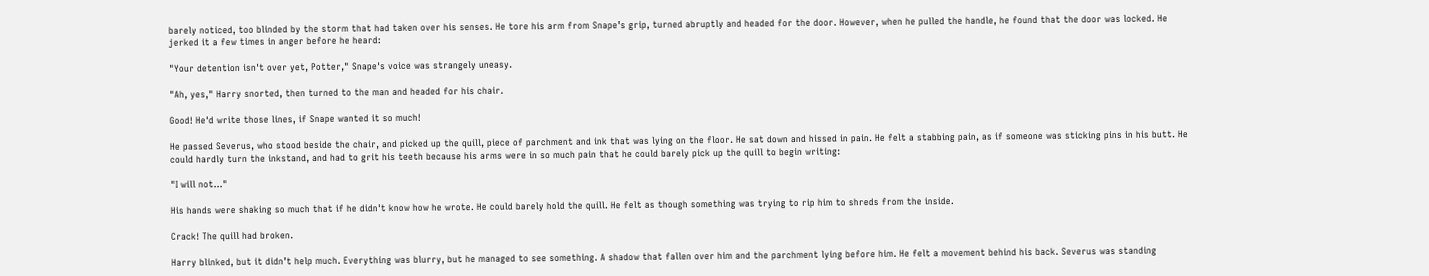barely noticed, too blinded by the storm that had taken over his senses. He tore his arm from Snape’s grip, turned abruptly and headed for the door. However, when he pulled the handle, he found that the door was locked. He jerked it a few times in anger before he heard:

"Your detention isn't over yet, Potter," Snape's voice was strangely uneasy.

"Ah, yes," Harry snorted, then turned to the man and headed for his chair.

Good! He'd write those lines, if Snape wanted it so much!

He passed Severus, who stood beside the chair, and picked up the quill, piece of parchment and ink that was lying on the floor. He sat down and hissed in pain. He felt a stabbing pain, as if someone was sticking pins in his butt. He could hardly turn the inkstand, and had to grit his teeth because his arms were in so much pain that he could barely pick up the quill to begin writing:

"I will not..."

His hands were shaking so much that if he didn't know how he wrote. He could barely hold the quill. He felt as though something was trying to rip him to shreds from the inside.

Crack! The quill had broken.

Harry blinked, but it didn’t help much. Everything was blurry, but he managed to see something. A shadow that fallen over him and the parchment lying before him. He felt a movement behind his back. Severus was standing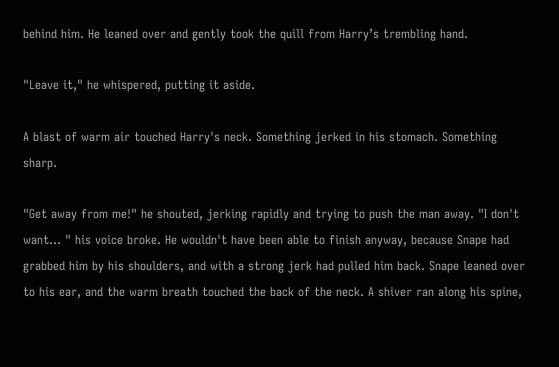behind him. He leaned over and gently took the quill from Harry’s trembling hand.

"Leave it," he whispered, putting it aside.

A blast of warm air touched Harry's neck. Something jerked in his stomach. Something sharp.

"Get away from me!" he shouted, jerking rapidly and trying to push the man away. "I don't want... " his voice broke. He wouldn't have been able to finish anyway, because Snape had grabbed him by his shoulders, and with a strong jerk had pulled him back. Snape leaned over to his ear, and the warm breath touched the back of the neck. A shiver ran along his spine,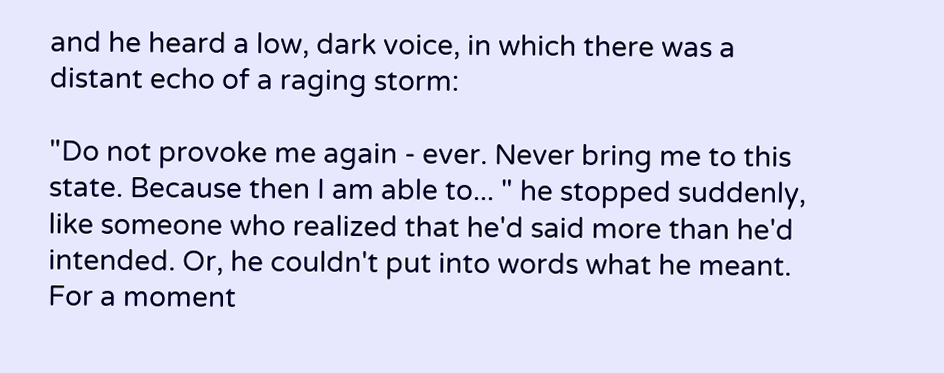and he heard a low, dark voice, in which there was a distant echo of a raging storm:

"Do not provoke me again - ever. Never bring me to this state. Because then I am able to... " he stopped suddenly, like someone who realized that he'd said more than he'd intended. Or, he couldn't put into words what he meant. For a moment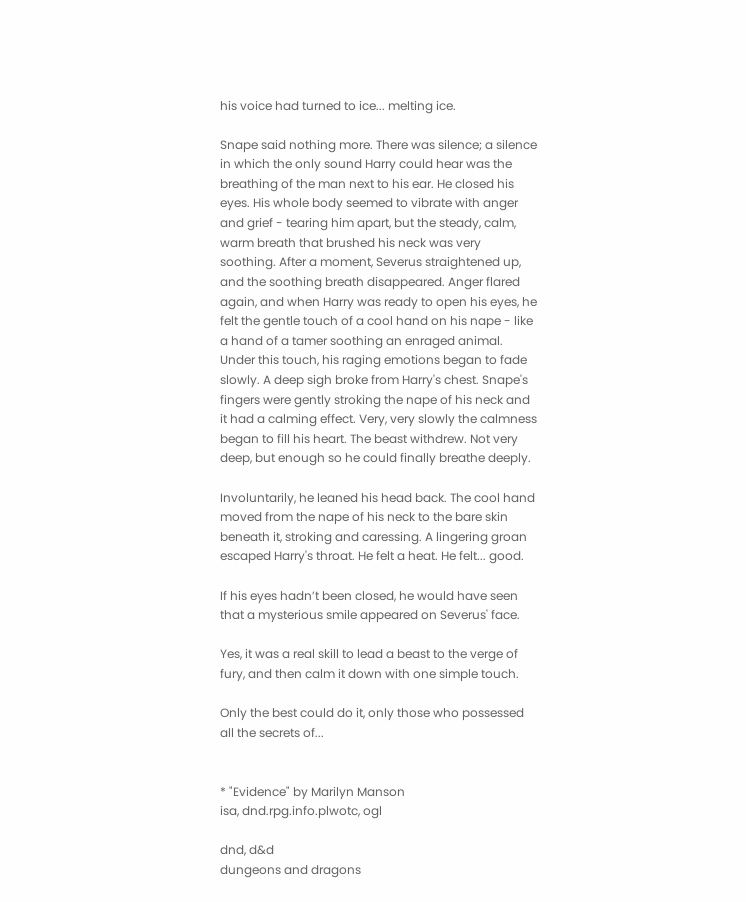his voice had turned to ice... melting ice.

Snape said nothing more. There was silence; a silence in which the only sound Harry could hear was the breathing of the man next to his ear. He closed his eyes. His whole body seemed to vibrate with anger and grief - tearing him apart, but the steady, calm, warm breath that brushed his neck was very soothing. After a moment, Severus straightened up, and the soothing breath disappeared. Anger flared again, and when Harry was ready to open his eyes, he felt the gentle touch of a cool hand on his nape - like a hand of a tamer soothing an enraged animal. Under this touch, his raging emotions began to fade slowly. A deep sigh broke from Harry's chest. Snape's fingers were gently stroking the nape of his neck and it had a calming effect. Very, very slowly the calmness began to fill his heart. The beast withdrew. Not very deep, but enough so he could finally breathe deeply.

Involuntarily, he leaned his head back. The cool hand moved from the nape of his neck to the bare skin beneath it, stroking and caressing. A lingering groan escaped Harry's throat. He felt a heat. He felt... good.

If his eyes hadn’t been closed, he would have seen that a mysterious smile appeared on Severus' face.

Yes, it was a real skill to lead a beast to the verge of fury, and then calm it down with one simple touch.

Only the best could do it, only those who possessed all the secrets of...


* "Evidence" by Marilyn Manson
isa, dnd.rpg.info.plwotc, ogl

dnd, d&d
dungeons and dragons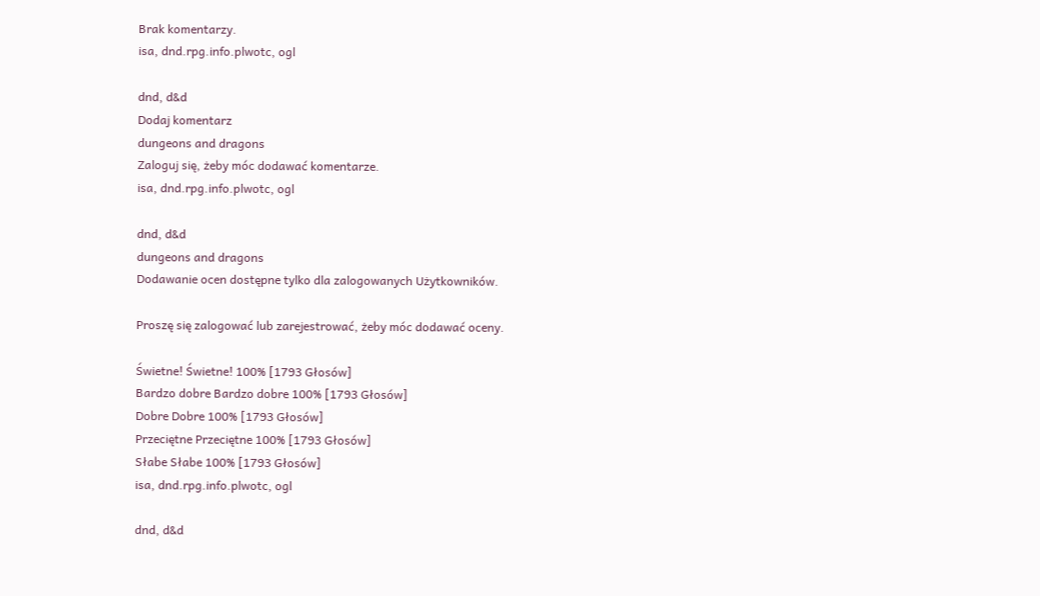Brak komentarzy.
isa, dnd.rpg.info.plwotc, ogl

dnd, d&d
Dodaj komentarz
dungeons and dragons
Zaloguj się, żeby móc dodawać komentarze.
isa, dnd.rpg.info.plwotc, ogl

dnd, d&d
dungeons and dragons
Dodawanie ocen dostępne tylko dla zalogowanych Użytkowników.

Proszę się zalogować lub zarejestrować, żeby móc dodawać oceny.

Świetne! Świetne! 100% [1793 Głosów]
Bardzo dobre Bardzo dobre 100% [1793 Głosów]
Dobre Dobre 100% [1793 Głosów]
Przeciętne Przeciętne 100% [1793 Głosów]
Słabe Słabe 100% [1793 Głosów]
isa, dnd.rpg.info.plwotc, ogl

dnd, d&d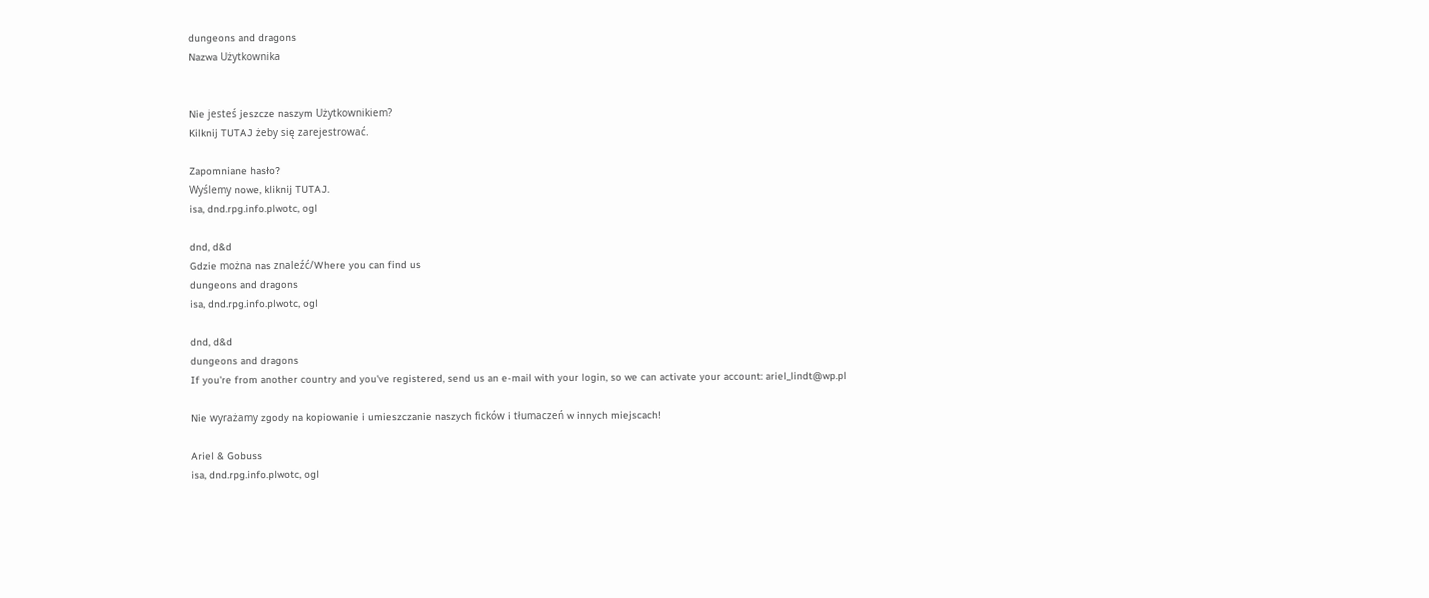dungeons and dragons
Nazwa Użytkownika


Nie jesteś jeszcze naszym Użytkownikiem?
Kilknij TUTAJ żeby się zarejestrować.

Zapomniane hasło?
Wyślemy nowe, kliknij TUTAJ.
isa, dnd.rpg.info.plwotc, ogl

dnd, d&d
Gdzie można nas znaleźć/Where you can find us
dungeons and dragons
isa, dnd.rpg.info.plwotc, ogl

dnd, d&d
dungeons and dragons
If you're from another country and you've registered, send us an e-mail with your login, so we can activate your account: ariel_lindt@wp.pl

Nie wyrażamy zgody na kopiowanie i umieszczanie naszych ficków i tłumaczeń w innych miejscach!

Ariel & Gobuss
isa, dnd.rpg.info.plwotc, ogl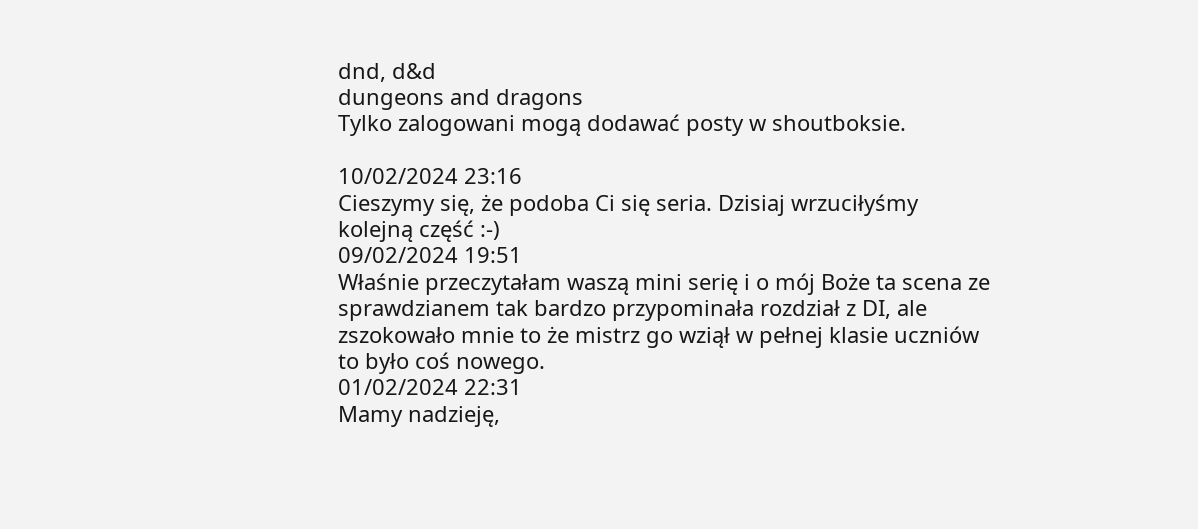dnd, d&d
dungeons and dragons
Tylko zalogowani mogą dodawać posty w shoutboksie.

10/02/2024 23:16
Cieszymy się, że podoba Ci się seria. Dzisiaj wrzuciłyśmy kolejną część :-)
09/02/2024 19:51
Właśnie przeczytałam waszą mini serię i o mój Boże ta scena ze sprawdzianem tak bardzo przypominała rozdział z DI, ale zszokowało mnie to że mistrz go wziął w pełnej klasie uczniów to było coś nowego.
01/02/2024 22:31
Mamy nadzieję,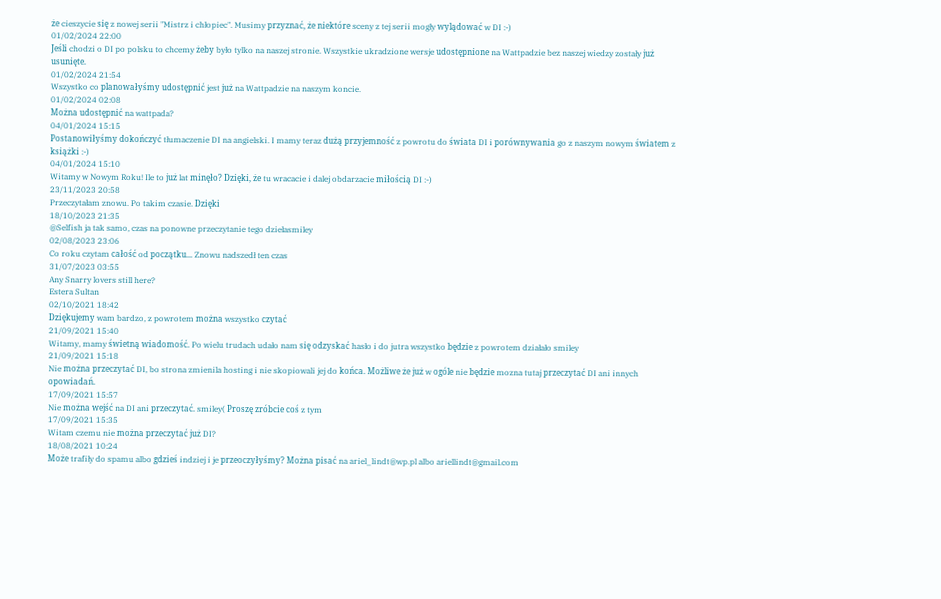że cieszycie się z nowej serii "Mistrz i chłopiec". Musimy przyznać, że niektóre sceny z tej serii mogły wylądować w DI :-)
01/02/2024 22:00
Jeśli chodzi o DI po polsku to chcemy żeby było tylko na naszej stronie. Wszystkie ukradzione wersje udostępnione na Wattpadzie bez naszej wiedzy zostały już usunięte.
01/02/2024 21:54
Wszystko co planowałyśmy udostępnić jest już na Wattpadzie na naszym koncie.
01/02/2024 02:08
Można udostępnić na wattpada?
04/01/2024 15:15
Postanowiłyśmy dokończyć tłumaczenie DI na angielski. I mamy teraz dużą przyjemność z powrotu do świata DI i porównywania go z naszym nowym światem z książki :-)
04/01/2024 15:10
Witamy w Nowym Roku! Ile to już lat minęło? Dzięki, że tu wracacie i dalej obdarzacie miłością DI :-)
23/11/2023 20:58
Przeczytałam znowu. Po takim czasie. Dzięki
18/10/2023 21:35
@Selfish ja tak samo, czas na ponowne przeczytanie tego dziełasmiley
02/08/2023 23:06
Co roku czytam całość od początku... Znowu nadszedł ten czas
31/07/2023 03:55
Any Snarry lovers still here?
Estera Sultan
02/10/2021 18:42
Dziękujemy wam bardzo, z powrotem można wszystko czytać
21/09/2021 15:40
Witamy, mamy świetną wiadomość. Po wielu trudach udało nam się odzyskać hasło i do jutra wszystko będzie z powrotem działało smiley
21/09/2021 15:18
Nie można przeczytać DI, bo strona zmienila hosting i nie skopiowali jej do końca. Możliwe że już w ogóle nie będzie mozna tutaj przeczytać DI ani innych opowiadań.
17/09/2021 15:57
Nie można wejść na DI ani przeczytać. smiley( Proszę zróbcie coś z tym
17/09/2021 15:35
Witam czemu nie można przeczytać już DI?
18/08/2021 10:24
Może trafiły do spamu albo gdzieś indziej i je przeoczyłyśmy? Można pisać na ariel_lindt@wp.pl albo ariellindt@gmail.com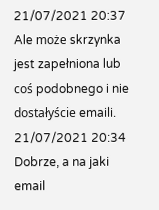21/07/2021 20:37
Ale może skrzynka jest zapełniona lub coś podobnego i nie dostałyście emaili.
21/07/2021 20:34
Dobrze, a na jaki email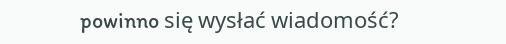powinno się wysłać wiadomość?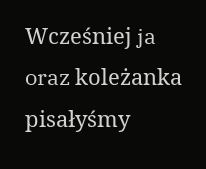Wcześniej ja oraz koleżanka pisałyśmy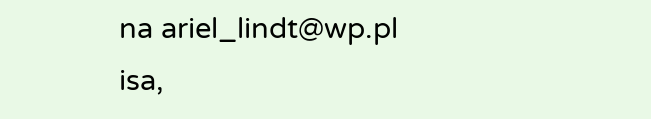na ariel_lindt@wp.pl
isa,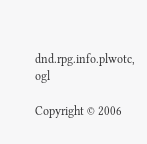dnd.rpg.info.plwotc, ogl

Copyright © 2006